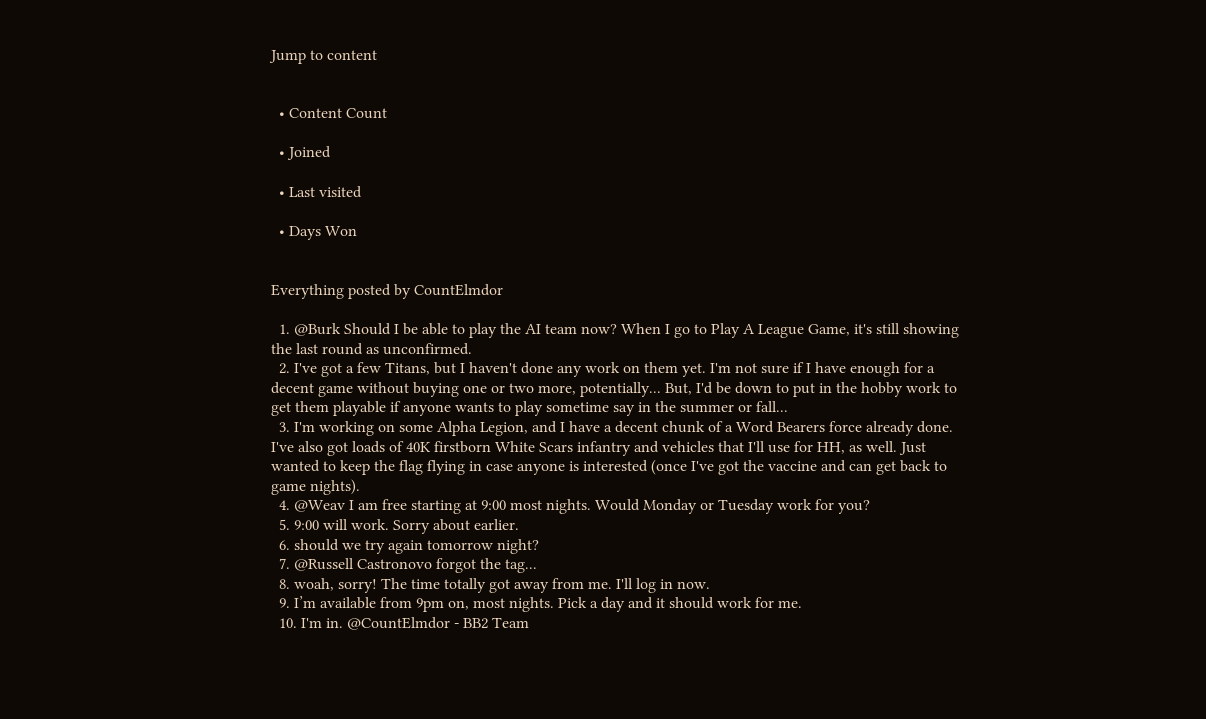Jump to content


  • Content Count

  • Joined

  • Last visited

  • Days Won


Everything posted by CountElmdor

  1. @Burk Should I be able to play the AI team now? When I go to Play A League Game, it's still showing the last round as unconfirmed.
  2. I've got a few Titans, but I haven't done any work on them yet. I'm not sure if I have enough for a decent game without buying one or two more, potentially... But, I'd be down to put in the hobby work to get them playable if anyone wants to play sometime say in the summer or fall...
  3. I'm working on some Alpha Legion, and I have a decent chunk of a Word Bearers force already done. I've also got loads of 40K firstborn White Scars infantry and vehicles that I'll use for HH, as well. Just wanted to keep the flag flying in case anyone is interested (once I've got the vaccine and can get back to game nights).
  4. @Weav I am free starting at 9:00 most nights. Would Monday or Tuesday work for you?
  5. 9:00 will work. Sorry about earlier.
  6. should we try again tomorrow night?
  7. @Russell Castronovo forgot the tag...
  8. woah, sorry! The time totally got away from me. I'll log in now.
  9. I’m available from 9pm on, most nights. Pick a day and it should work for me.
  10. I'm in. @CountElmdor - BB2 Team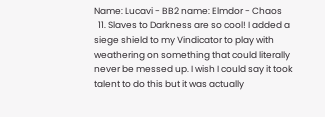Name: Lucavi - BB2 name: Elmdor - Chaos
  11. Slaves to Darkness are so cool! I added a siege shield to my Vindicator to play with weathering on something that could literally never be messed up. I wish I could say it took talent to do this but it was actually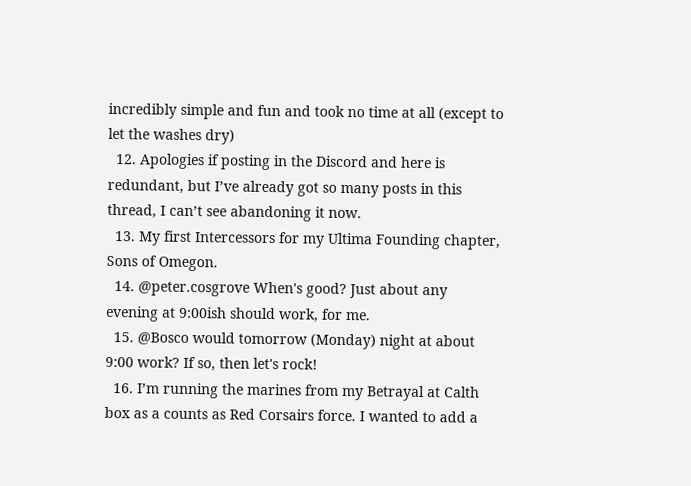incredibly simple and fun and took no time at all (except to let the washes dry)
  12. Apologies if posting in the Discord and here is redundant, but I’ve already got so many posts in this thread, I can’t see abandoning it now.
  13. My first Intercessors for my Ultima Founding chapter, Sons of Omegon.
  14. @peter.cosgrove When's good? Just about any evening at 9:00ish should work, for me.
  15. @Bosco would tomorrow (Monday) night at about 9:00 work? If so, then let's rock!
  16. I’m running the marines from my Betrayal at Calth box as a counts as Red Corsairs force. I wanted to add a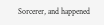Sorcerer, and happened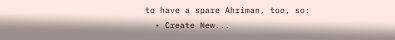to have a spare Ahriman, too, so:
  • Create New...